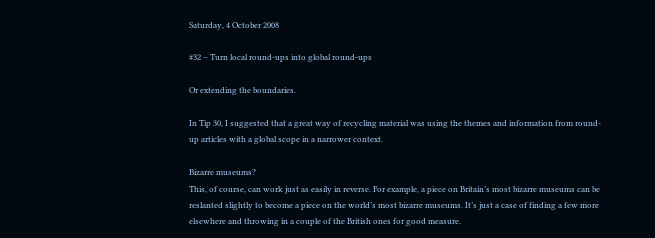Saturday, 4 October 2008

#32 – Turn local round-ups into global round-ups

Or extending the boundaries.

In Tip 30, I suggested that a great way of recycling material was using the themes and information from round-up articles with a global scope in a narrower context.

Bizarre museums?
This, of course, can work just as easily in reverse. For example, a piece on Britain’s most bizarre museums can be reslanted slightly to become a piece on the world’s most bizarre museums. It’s just a case of finding a few more elsewhere and throwing in a couple of the British ones for good measure.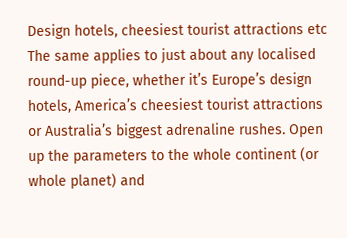Design hotels, cheesiest tourist attractions etc
The same applies to just about any localised round-up piece, whether it’s Europe’s design hotels, America’s cheesiest tourist attractions or Australia’s biggest adrenaline rushes. Open up the parameters to the whole continent (or whole planet) and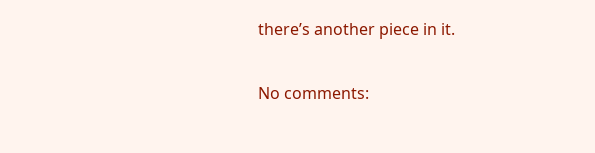there’s another piece in it.

No comments: